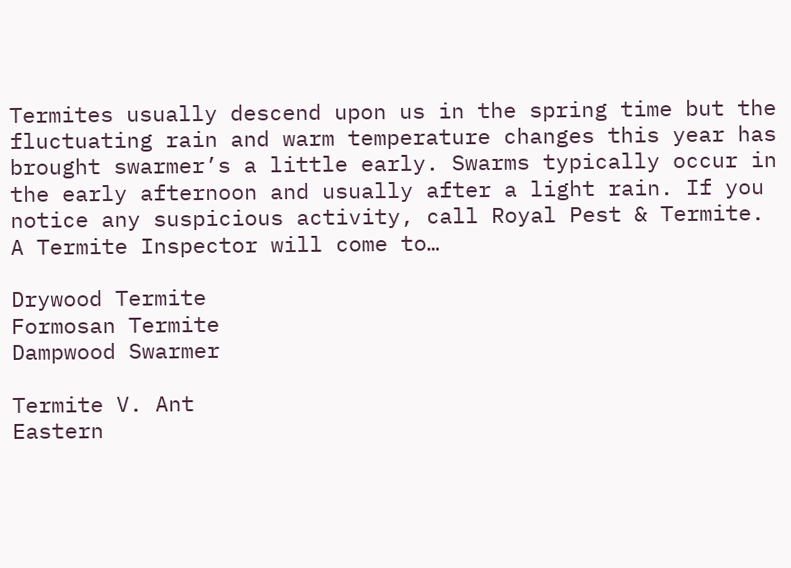Termites usually descend upon us in the spring time but the fluctuating rain and warm temperature changes this year has brought swarmer’s a little early. Swarms typically occur in the early afternoon and usually after a light rain. If you notice any suspicious activity, call Royal Pest & Termite. A Termite Inspector will come to…

Drywood Termite                                          Formosan Termite                                        Dampwood Swarmer

Termite V. Ant                                             Eastern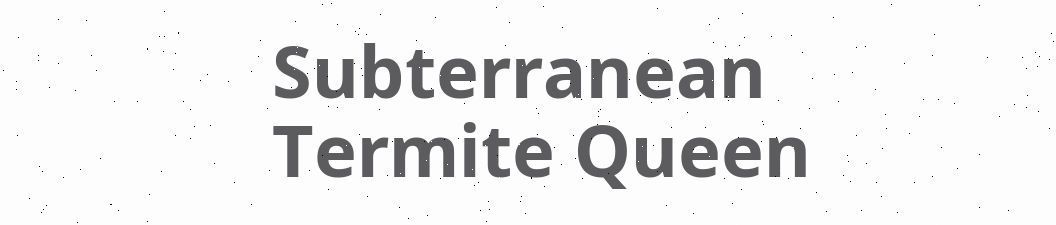Subterranean                                  Termite Queen